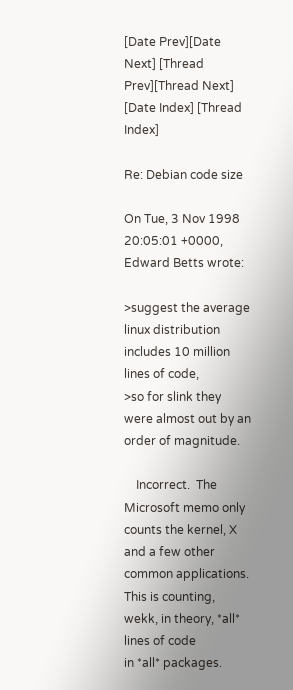[Date Prev][Date Next] [Thread Prev][Thread Next] [Date Index] [Thread Index]

Re: Debian code size

On Tue, 3 Nov 1998 20:05:01 +0000, Edward Betts wrote:

>suggest the average linux distribution includes 10 million lines of code,
>so for slink they were almost out by an order of magnitude.

    Incorrect.  The Microsoft memo only counts the kernel, X and a few other
common applications.  This is counting, wekk, in theory, *all* lines of code
in *all* packages.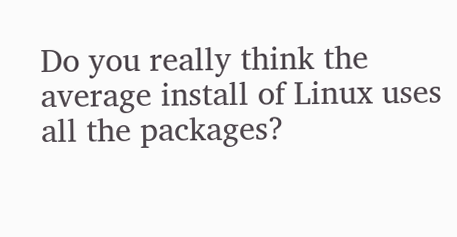Do you really think the average install of Linux uses all the packages?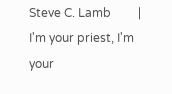Steve C. Lamb         | I'm your priest, I'm your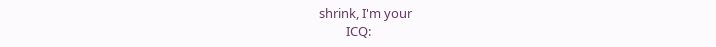shrink, I'm your
         ICQ: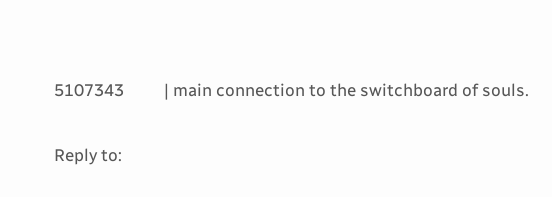5107343          | main connection to the switchboard of souls.

Reply to: